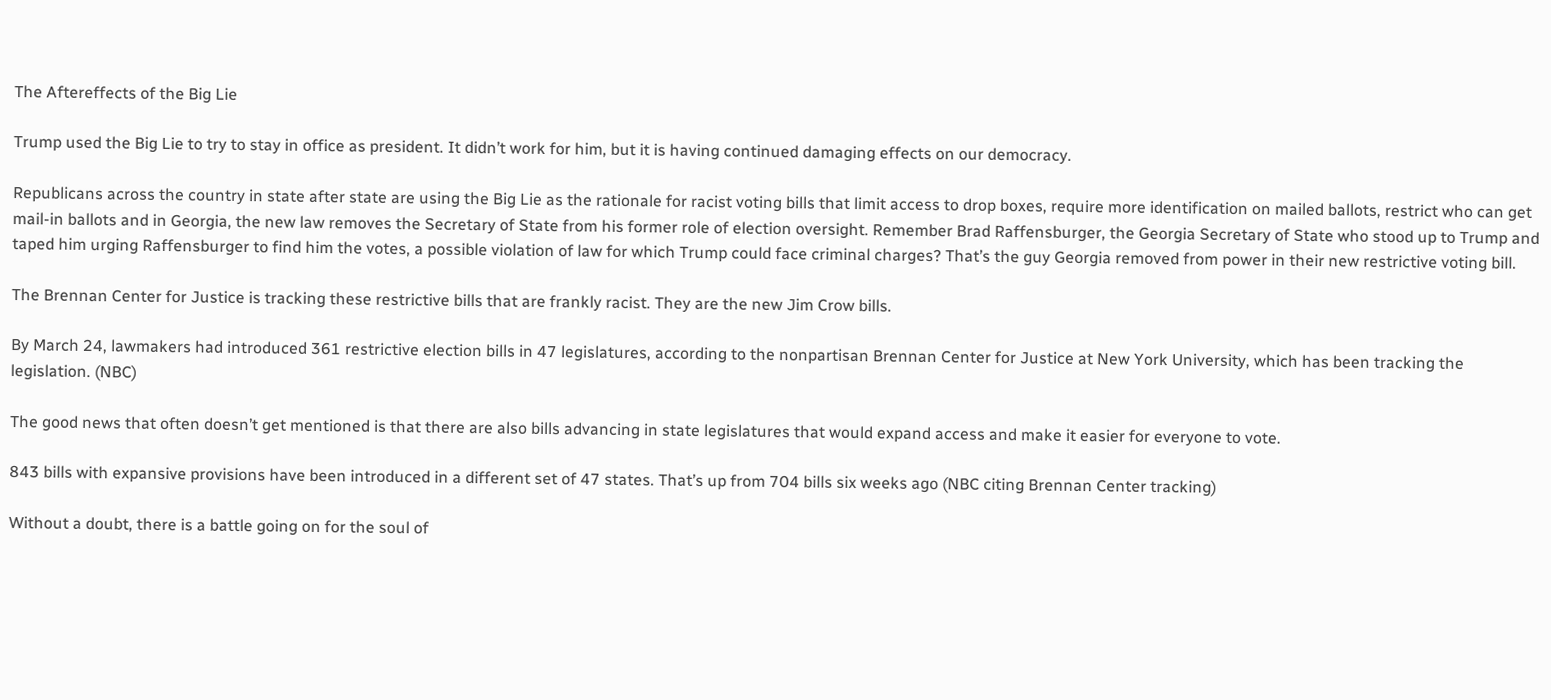The Aftereffects of the Big Lie

Trump used the Big Lie to try to stay in office as president. It didn’t work for him, but it is having continued damaging effects on our democracy.

Republicans across the country in state after state are using the Big Lie as the rationale for racist voting bills that limit access to drop boxes, require more identification on mailed ballots, restrict who can get mail-in ballots and in Georgia, the new law removes the Secretary of State from his former role of election oversight. Remember Brad Raffensburger, the Georgia Secretary of State who stood up to Trump and taped him urging Raffensburger to find him the votes, a possible violation of law for which Trump could face criminal charges? That’s the guy Georgia removed from power in their new restrictive voting bill.

The Brennan Center for Justice is tracking these restrictive bills that are frankly racist. They are the new Jim Crow bills.

By March 24, lawmakers had introduced 361 restrictive election bills in 47 legislatures, according to the nonpartisan Brennan Center for Justice at New York University, which has been tracking the legislation. (NBC)

The good news that often doesn’t get mentioned is that there are also bills advancing in state legislatures that would expand access and make it easier for everyone to vote.

843 bills with expansive provisions have been introduced in a different set of 47 states. That’s up from 704 bills six weeks ago (NBC citing Brennan Center tracking)

Without a doubt, there is a battle going on for the soul of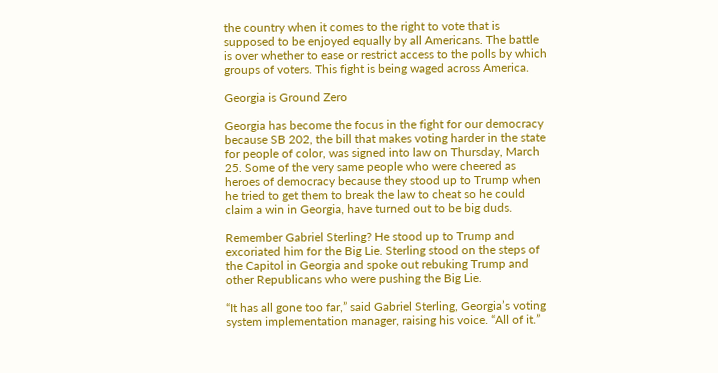the country when it comes to the right to vote that is supposed to be enjoyed equally by all Americans. The battle is over whether to ease or restrict access to the polls by which groups of voters. This fight is being waged across America.

Georgia is Ground Zero

Georgia has become the focus in the fight for our democracy because SB 202, the bill that makes voting harder in the state for people of color, was signed into law on Thursday, March 25. Some of the very same people who were cheered as heroes of democracy because they stood up to Trump when he tried to get them to break the law to cheat so he could claim a win in Georgia, have turned out to be big duds.

Remember Gabriel Sterling? He stood up to Trump and excoriated him for the Big Lie. Sterling stood on the steps of the Capitol in Georgia and spoke out rebuking Trump and other Republicans who were pushing the Big Lie.

“It has all gone too far,” said Gabriel Sterling, Georgia’s voting system implementation manager, raising his voice. “All of it.”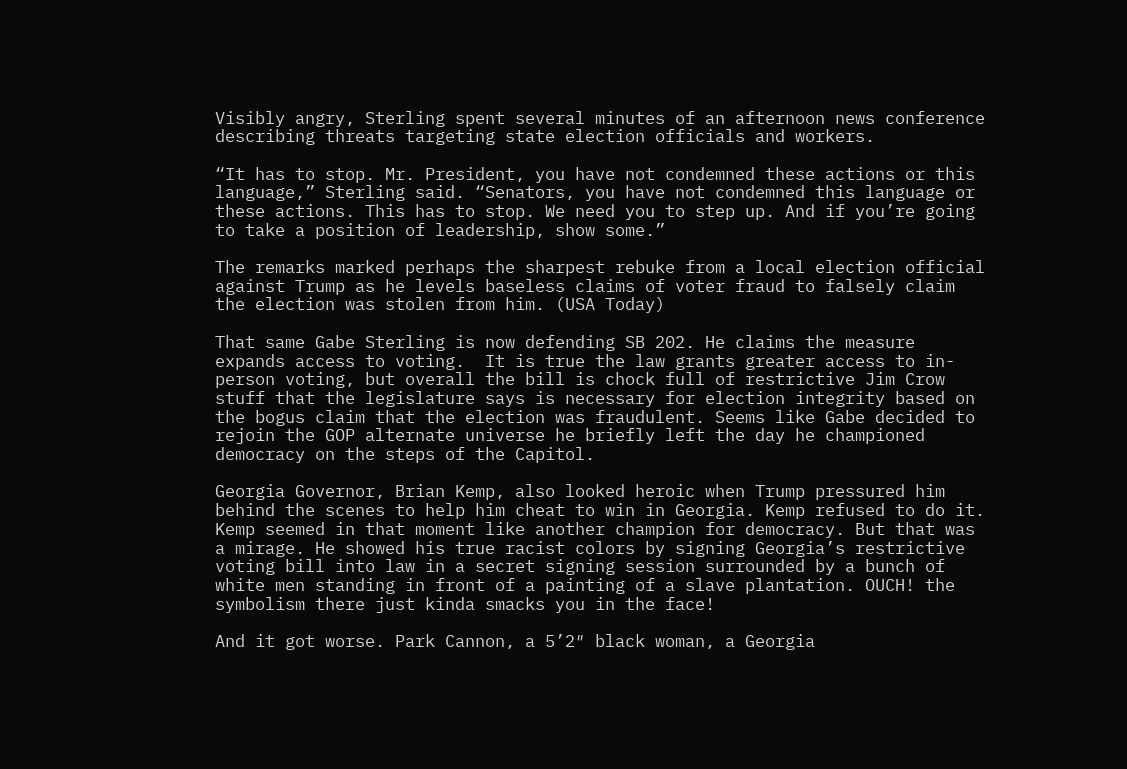Visibly angry, Sterling spent several minutes of an afternoon news conference describing threats targeting state election officials and workers.

“It has to stop. Mr. President, you have not condemned these actions or this language,” Sterling said. “Senators, you have not condemned this language or these actions. This has to stop. We need you to step up. And if you’re going to take a position of leadership, show some.”

The remarks marked perhaps the sharpest rebuke from a local election official against Trump as he levels baseless claims of voter fraud to falsely claim the election was stolen from him. (USA Today)

That same Gabe Sterling is now defending SB 202. He claims the measure expands access to voting.  It is true the law grants greater access to in-person voting, but overall the bill is chock full of restrictive Jim Crow stuff that the legislature says is necessary for election integrity based on the bogus claim that the election was fraudulent. Seems like Gabe decided to rejoin the GOP alternate universe he briefly left the day he championed democracy on the steps of the Capitol.

Georgia Governor, Brian Kemp, also looked heroic when Trump pressured him behind the scenes to help him cheat to win in Georgia. Kemp refused to do it. Kemp seemed in that moment like another champion for democracy. But that was a mirage. He showed his true racist colors by signing Georgia’s restrictive voting bill into law in a secret signing session surrounded by a bunch of white men standing in front of a painting of a slave plantation. OUCH! the symbolism there just kinda smacks you in the face!

And it got worse. Park Cannon, a 5’2″ black woman, a Georgia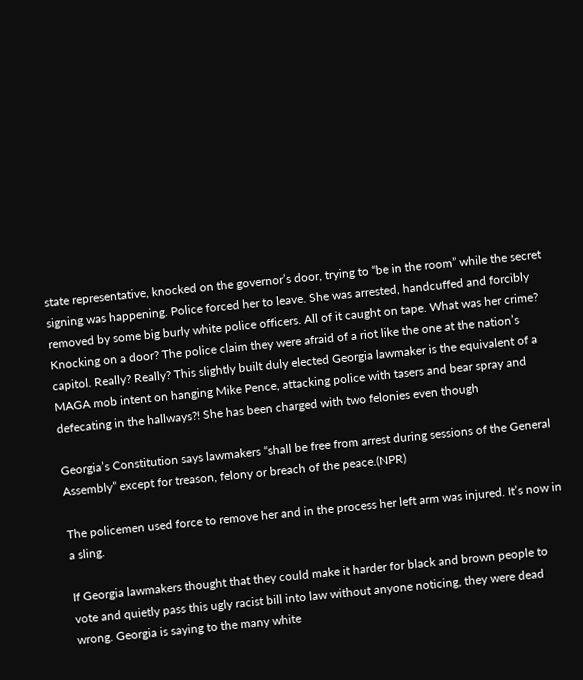state representative, knocked on the governor’s door, trying to “be in the room” while the secret signing was happening. Police forced her to leave. She was arrested, handcuffed and forcibly removed by some big burly white police officers. All of it caught on tape. What was her crime? Knocking on a door? The police claim they were afraid of a riot like the one at the nation’s capitol. Really? Really? This slightly built duly elected Georgia lawmaker is the equivalent of a MAGA mob intent on hanging Mike Pence, attacking police with tasers and bear spray and defecating in the hallways?! She has been charged with two felonies even though

Georgia’s Constitution says lawmakers “shall be free from arrest during sessions of the General Assembly” except for treason, felony or breach of the peace.(NPR)

The policemen used force to remove her and in the process her left arm was injured. It’s now in a sling.

If Georgia lawmakers thought that they could make it harder for black and brown people to vote and quietly pass this ugly racist bill into law without anyone noticing, they were dead wrong. Georgia is saying to the many white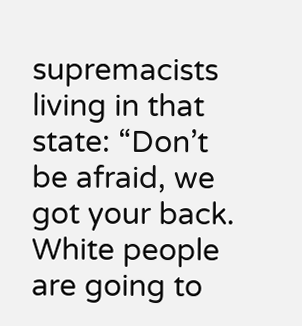supremacists living in that state: “Don’t be afraid, we got your back. White people are going to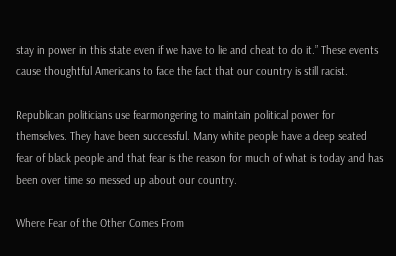stay in power in this state even if we have to lie and cheat to do it.” These events cause thoughtful Americans to face the fact that our country is still racist.

Republican politicians use fearmongering to maintain political power for themselves. They have been successful. Many white people have a deep seated fear of black people and that fear is the reason for much of what is today and has been over time so messed up about our country.

Where Fear of the Other Comes From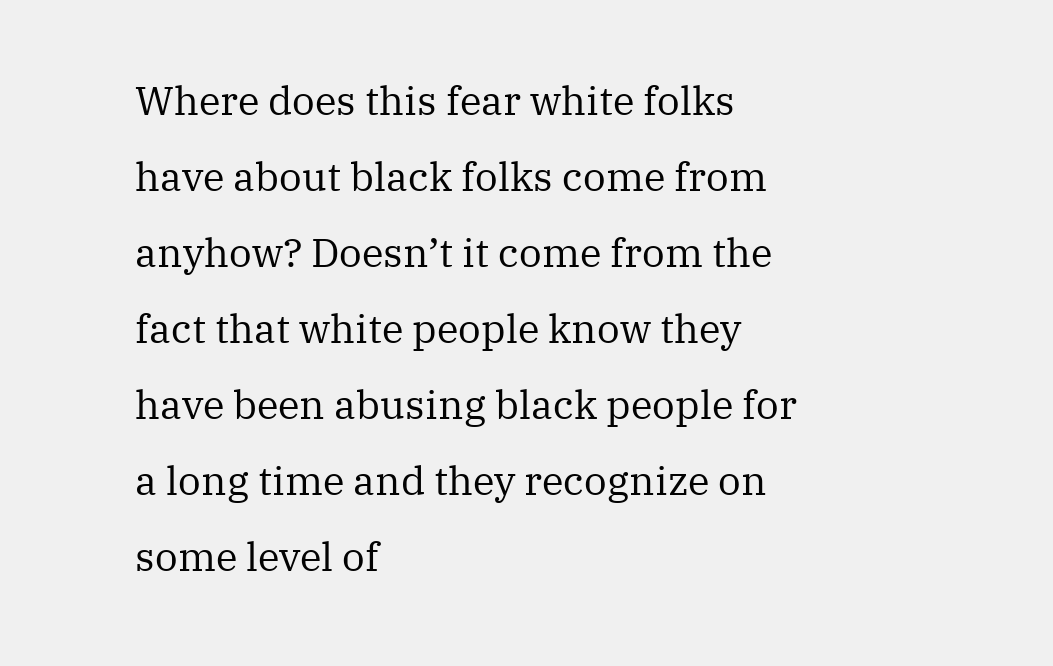Where does this fear white folks have about black folks come from anyhow? Doesn’t it come from the fact that white people know they have been abusing black people for a long time and they recognize on some level of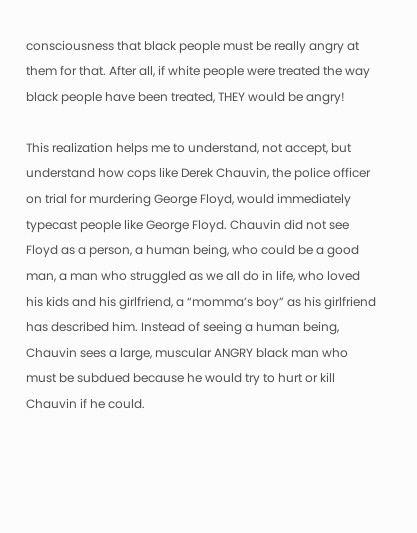consciousness that black people must be really angry at them for that. After all, if white people were treated the way black people have been treated, THEY would be angry!

This realization helps me to understand, not accept, but understand how cops like Derek Chauvin, the police officer on trial for murdering George Floyd, would immediately typecast people like George Floyd. Chauvin did not see Floyd as a person, a human being, who could be a good man, a man who struggled as we all do in life, who loved his kids and his girlfriend, a “momma’s boy” as his girlfriend has described him. Instead of seeing a human being, Chauvin sees a large, muscular ANGRY black man who must be subdued because he would try to hurt or kill Chauvin if he could.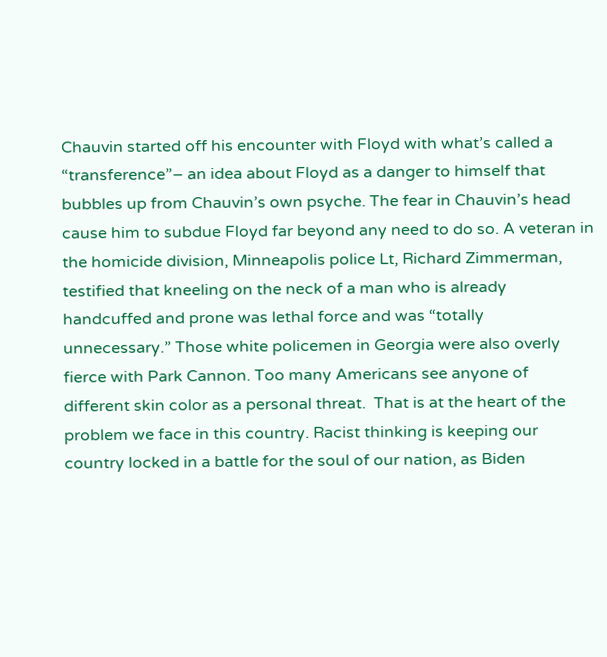Chauvin started off his encounter with Floyd with what’s called a “transference”– an idea about Floyd as a danger to himself that bubbles up from Chauvin’s own psyche. The fear in Chauvin’s head cause him to subdue Floyd far beyond any need to do so. A veteran in the homicide division, Minneapolis police Lt, Richard Zimmerman, testified that kneeling on the neck of a man who is already handcuffed and prone was lethal force and was “totally unnecessary.” Those white policemen in Georgia were also overly fierce with Park Cannon. Too many Americans see anyone of different skin color as a personal threat.  That is at the heart of the problem we face in this country. Racist thinking is keeping our country locked in a battle for the soul of our nation, as Biden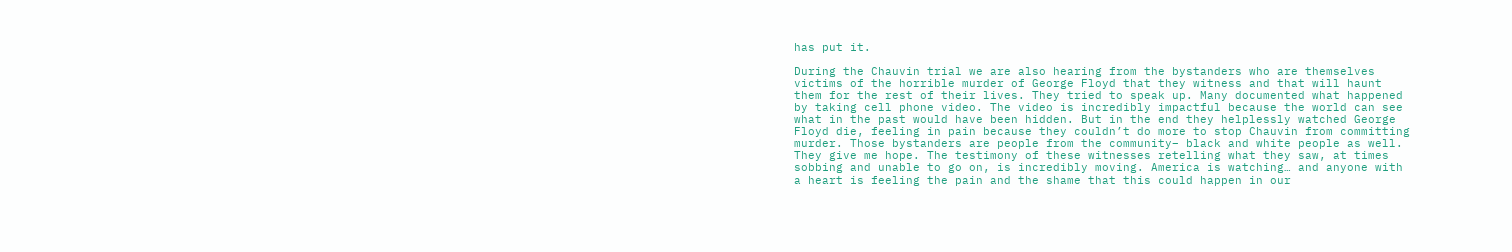has put it.

During the Chauvin trial we are also hearing from the bystanders who are themselves victims of the horrible murder of George Floyd that they witness and that will haunt them for the rest of their lives. They tried to speak up. Many documented what happened by taking cell phone video. The video is incredibly impactful because the world can see what in the past would have been hidden. But in the end they helplessly watched George Floyd die, feeling in pain because they couldn’t do more to stop Chauvin from committing murder. Those bystanders are people from the community– black and white people as well. They give me hope. The testimony of these witnesses retelling what they saw, at times sobbing and unable to go on, is incredibly moving. America is watching… and anyone with a heart is feeling the pain and the shame that this could happen in our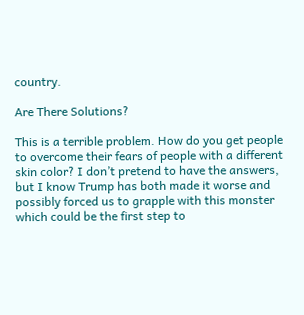country.

Are There Solutions?

This is a terrible problem. How do you get people to overcome their fears of people with a different skin color? I don’t pretend to have the answers, but I know Trump has both made it worse and possibly forced us to grapple with this monster which could be the first step to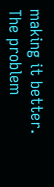making it better. The problem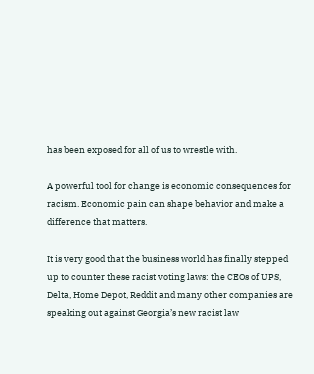has been exposed for all of us to wrestle with.

A powerful tool for change is economic consequences for racism. Economic pain can shape behavior and make a difference that matters.

It is very good that the business world has finally stepped up to counter these racist voting laws: the CEOs of UPS, Delta, Home Depot, Reddit and many other companies are speaking out against Georgia’s new racist law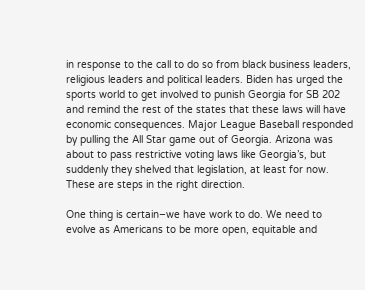in response to the call to do so from black business leaders, religious leaders and political leaders. Biden has urged the sports world to get involved to punish Georgia for SB 202 and remind the rest of the states that these laws will have economic consequences. Major League Baseball responded by pulling the All Star game out of Georgia. Arizona was about to pass restrictive voting laws like Georgia’s, but suddenly they shelved that legislation, at least for now. These are steps in the right direction.

One thing is certain–we have work to do. We need to evolve as Americans to be more open, equitable and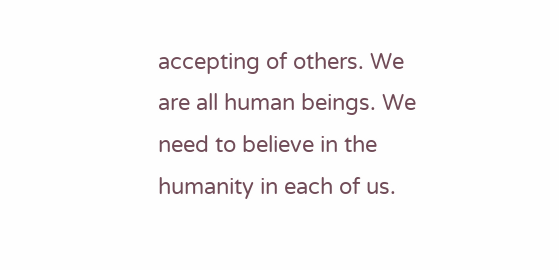accepting of others. We are all human beings. We need to believe in the humanity in each of us.